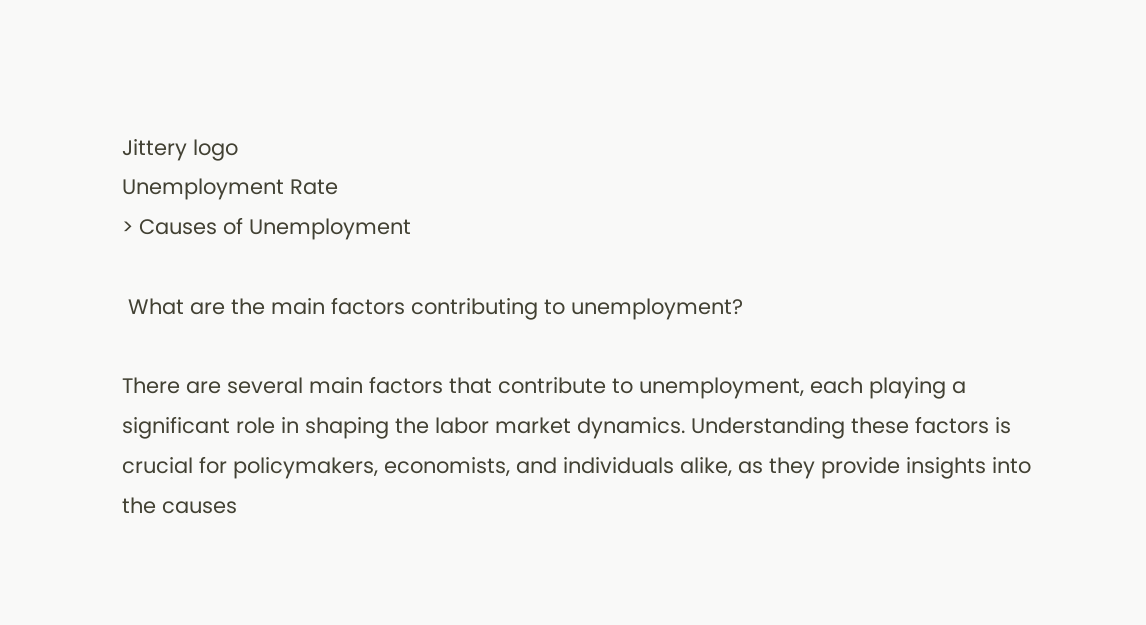Jittery logo
Unemployment Rate
> Causes of Unemployment

 What are the main factors contributing to unemployment?

There are several main factors that contribute to unemployment, each playing a significant role in shaping the labor market dynamics. Understanding these factors is crucial for policymakers, economists, and individuals alike, as they provide insights into the causes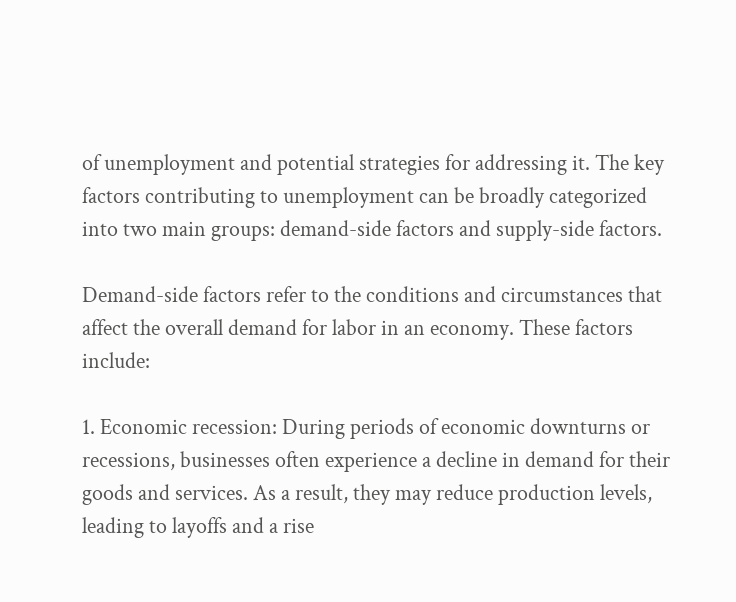of unemployment and potential strategies for addressing it. The key factors contributing to unemployment can be broadly categorized into two main groups: demand-side factors and supply-side factors.

Demand-side factors refer to the conditions and circumstances that affect the overall demand for labor in an economy. These factors include:

1. Economic recession: During periods of economic downturns or recessions, businesses often experience a decline in demand for their goods and services. As a result, they may reduce production levels, leading to layoffs and a rise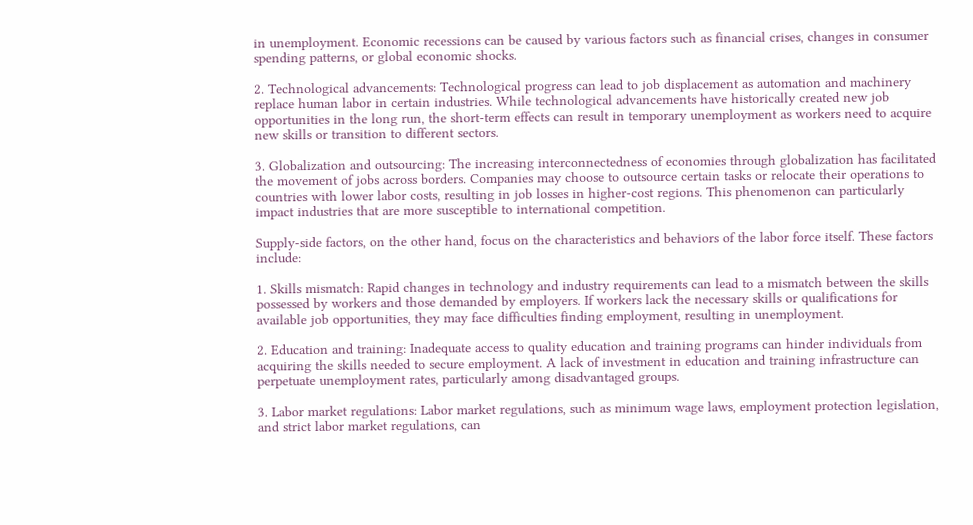in unemployment. Economic recessions can be caused by various factors such as financial crises, changes in consumer spending patterns, or global economic shocks.

2. Technological advancements: Technological progress can lead to job displacement as automation and machinery replace human labor in certain industries. While technological advancements have historically created new job opportunities in the long run, the short-term effects can result in temporary unemployment as workers need to acquire new skills or transition to different sectors.

3. Globalization and outsourcing: The increasing interconnectedness of economies through globalization has facilitated the movement of jobs across borders. Companies may choose to outsource certain tasks or relocate their operations to countries with lower labor costs, resulting in job losses in higher-cost regions. This phenomenon can particularly impact industries that are more susceptible to international competition.

Supply-side factors, on the other hand, focus on the characteristics and behaviors of the labor force itself. These factors include:

1. Skills mismatch: Rapid changes in technology and industry requirements can lead to a mismatch between the skills possessed by workers and those demanded by employers. If workers lack the necessary skills or qualifications for available job opportunities, they may face difficulties finding employment, resulting in unemployment.

2. Education and training: Inadequate access to quality education and training programs can hinder individuals from acquiring the skills needed to secure employment. A lack of investment in education and training infrastructure can perpetuate unemployment rates, particularly among disadvantaged groups.

3. Labor market regulations: Labor market regulations, such as minimum wage laws, employment protection legislation, and strict labor market regulations, can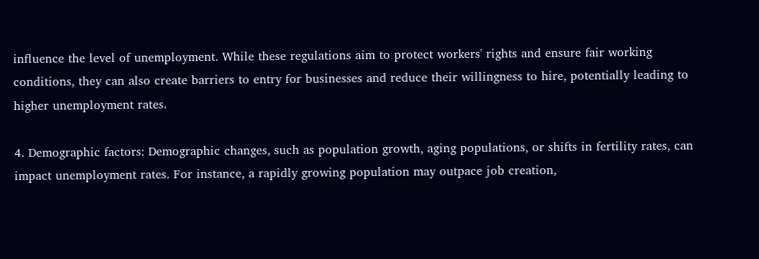influence the level of unemployment. While these regulations aim to protect workers' rights and ensure fair working conditions, they can also create barriers to entry for businesses and reduce their willingness to hire, potentially leading to higher unemployment rates.

4. Demographic factors: Demographic changes, such as population growth, aging populations, or shifts in fertility rates, can impact unemployment rates. For instance, a rapidly growing population may outpace job creation,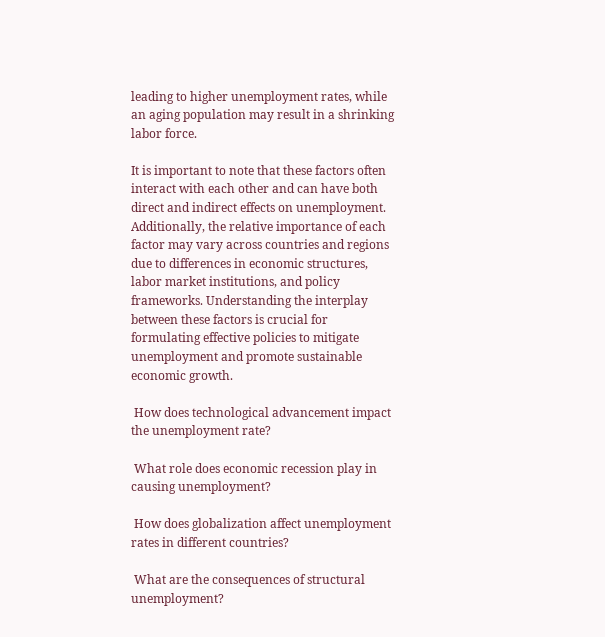leading to higher unemployment rates, while an aging population may result in a shrinking labor force.

It is important to note that these factors often interact with each other and can have both direct and indirect effects on unemployment. Additionally, the relative importance of each factor may vary across countries and regions due to differences in economic structures, labor market institutions, and policy frameworks. Understanding the interplay between these factors is crucial for formulating effective policies to mitigate unemployment and promote sustainable economic growth.

 How does technological advancement impact the unemployment rate?

 What role does economic recession play in causing unemployment?

 How does globalization affect unemployment rates in different countries?

 What are the consequences of structural unemployment?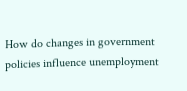How do changes in government policies influence unemployment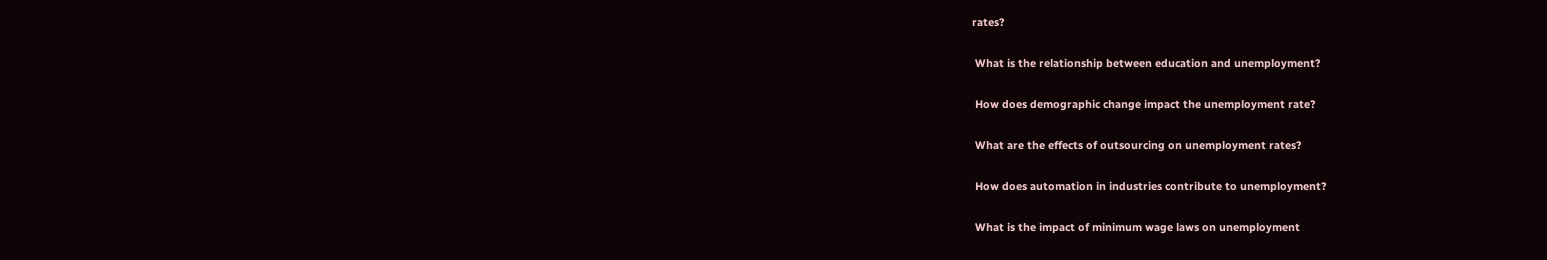rates?

 What is the relationship between education and unemployment?

 How does demographic change impact the unemployment rate?

 What are the effects of outsourcing on unemployment rates?

 How does automation in industries contribute to unemployment?

 What is the impact of minimum wage laws on unemployment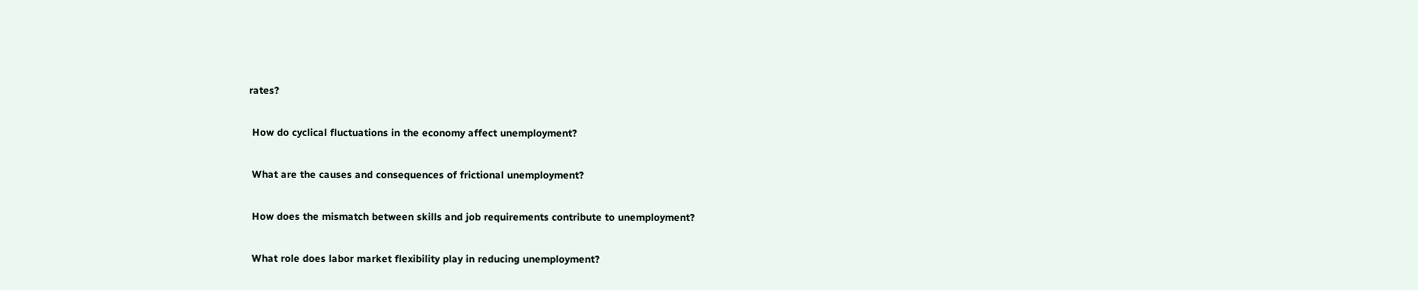rates?

 How do cyclical fluctuations in the economy affect unemployment?

 What are the causes and consequences of frictional unemployment?

 How does the mismatch between skills and job requirements contribute to unemployment?

 What role does labor market flexibility play in reducing unemployment?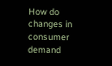How do changes in consumer demand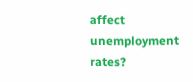affect unemployment rates?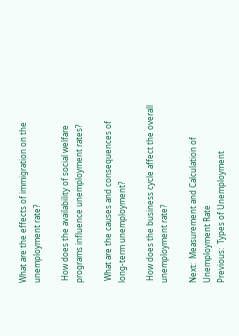What are the effects of immigration on the unemployment rate?

 How does the availability of social welfare programs influence unemployment rates?

 What are the causes and consequences of long-term unemployment?

 How does the business cycle affect the overall unemployment rate?

Next:  Measurement and Calculation of Unemployment Rate
Previous:  Types of Unemployment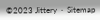©2023 Jittery  ·  Sitemap